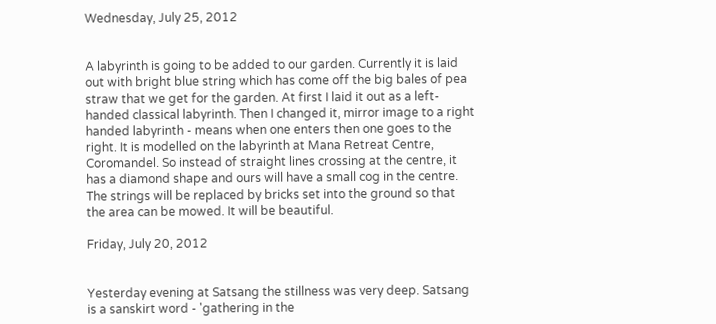Wednesday, July 25, 2012


A labyrinth is going to be added to our garden. Currently it is laid out with bright blue string which has come off the big bales of pea straw that we get for the garden. At first I laid it out as a left-handed classical labyrinth. Then I changed it, mirror image to a right handed labyrinth - means when one enters then one goes to the right. It is modelled on the labyrinth at Mana Retreat Centre, Coromandel. So instead of straight lines crossing at the centre, it has a diamond shape and ours will have a small cog in the centre. The strings will be replaced by bricks set into the ground so that the area can be mowed. It will be beautiful.

Friday, July 20, 2012


Yesterday evening at Satsang the stillness was very deep. Satsang is a sanskirt word - 'gathering in the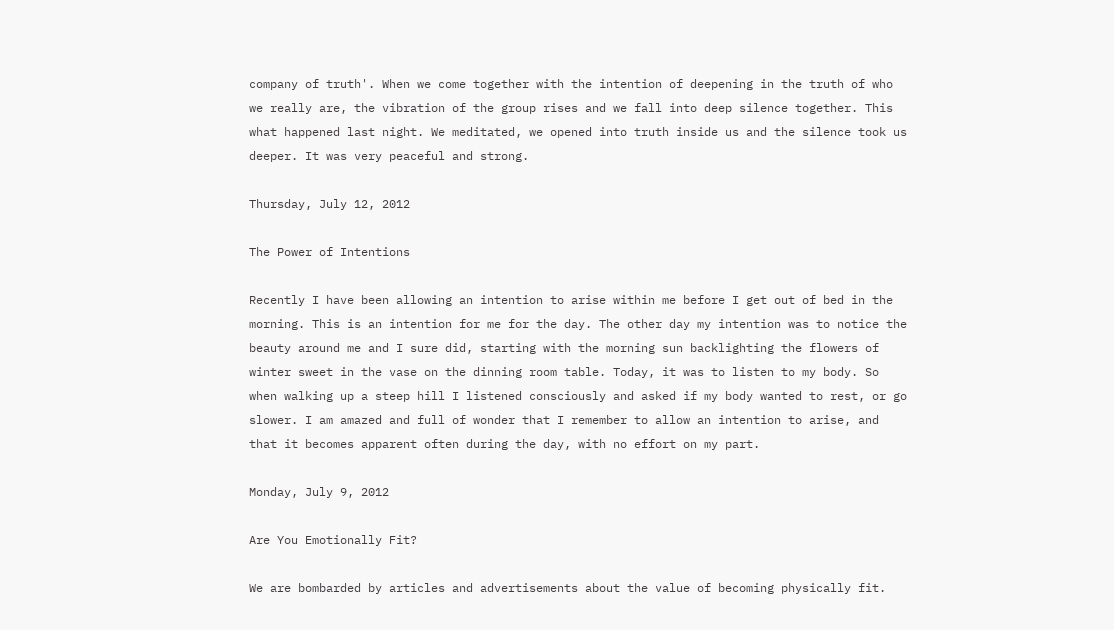company of truth'. When we come together with the intention of deepening in the truth of who we really are, the vibration of the group rises and we fall into deep silence together. This what happened last night. We meditated, we opened into truth inside us and the silence took us deeper. It was very peaceful and strong.

Thursday, July 12, 2012

The Power of Intentions

Recently I have been allowing an intention to arise within me before I get out of bed in the morning. This is an intention for me for the day. The other day my intention was to notice the beauty around me and I sure did, starting with the morning sun backlighting the flowers of winter sweet in the vase on the dinning room table. Today, it was to listen to my body. So when walking up a steep hill I listened consciously and asked if my body wanted to rest, or go slower. I am amazed and full of wonder that I remember to allow an intention to arise, and that it becomes apparent often during the day, with no effort on my part.

Monday, July 9, 2012

Are You Emotionally Fit?

We are bombarded by articles and advertisements about the value of becoming physically fit.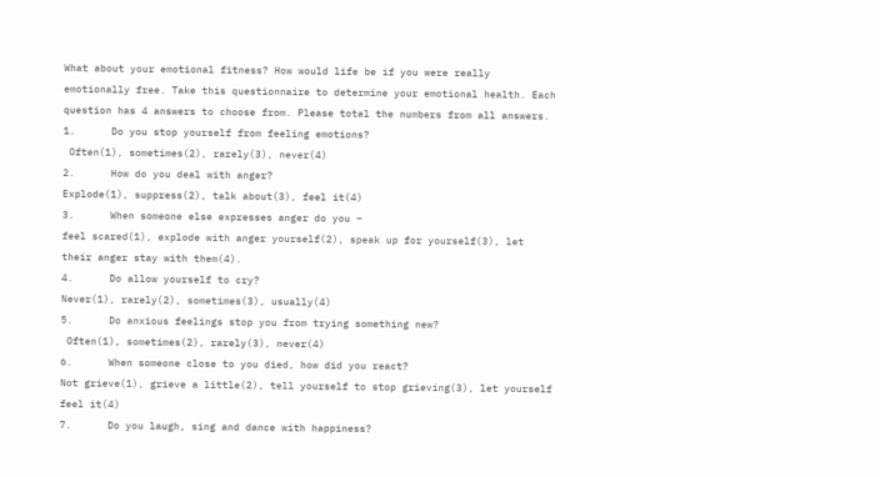What about your emotional fitness? How would life be if you were really emotionally free. Take this questionnaire to determine your emotional health. Each question has 4 answers to choose from. Please total the numbers from all answers.
1.      Do you stop yourself from feeling emotions?
 Often(1), sometimes(2), rarely(3), never(4)
2.      How do you deal with anger?
Explode(1), suppress(2), talk about(3), feel it(4)
3.      When someone else expresses anger do you –
feel scared(1), explode with anger yourself(2), speak up for yourself(3), let their anger stay with them(4).
4.      Do allow yourself to cry?
Never(1), rarely(2), sometimes(3), usually(4)
5.      Do anxious feelings stop you from trying something new?
 Often(1), sometimes(2), rarely(3), never(4)
6.      When someone close to you died, how did you react?
Not grieve(1), grieve a little(2), tell yourself to stop grieving(3), let yourself feel it(4)
7.      Do you laugh, sing and dance with happiness?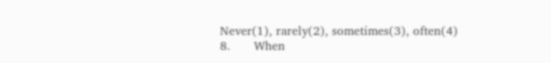Never(1), rarely(2), sometimes(3), often(4)
8.      When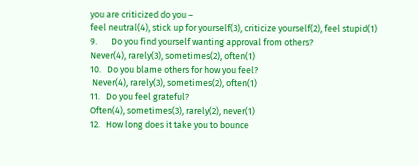you are criticized do you –
feel neutral(4), stick up for yourself(3), criticize yourself(2), feel stupid(1)
9.       Do you find yourself wanting approval from others?
Never(4), rarely(3), sometimes(2), often(1)
10.   Do you blame others for how you feel?
 Never(4), rarely(3), sometimes(2), often(1)
11.   Do you feel grateful?
Often(4), sometimes(3), rarely(2), never(1)
12.   How long does it take you to bounce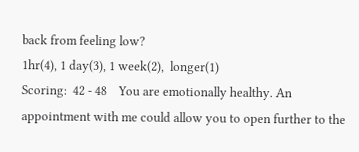back from feeling low?
1hr(4), 1 day(3), 1 week(2),  longer(1)
Scoring:  42 - 48    You are emotionally healthy. An appointment with me could allow you to open further to the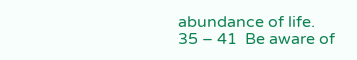abundance of life.
35 – 41  Be aware of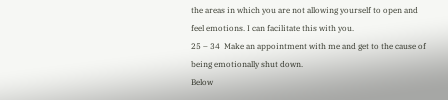the areas in which you are not allowing yourself to open and feel emotions. I can facilitate this with you.
25 – 34  Make an appointment with me and get to the cause of being emotionally shut down.
Below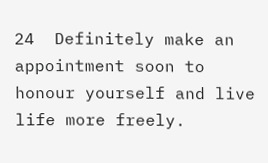24  Definitely make an appointment soon to honour yourself and live life more freely.